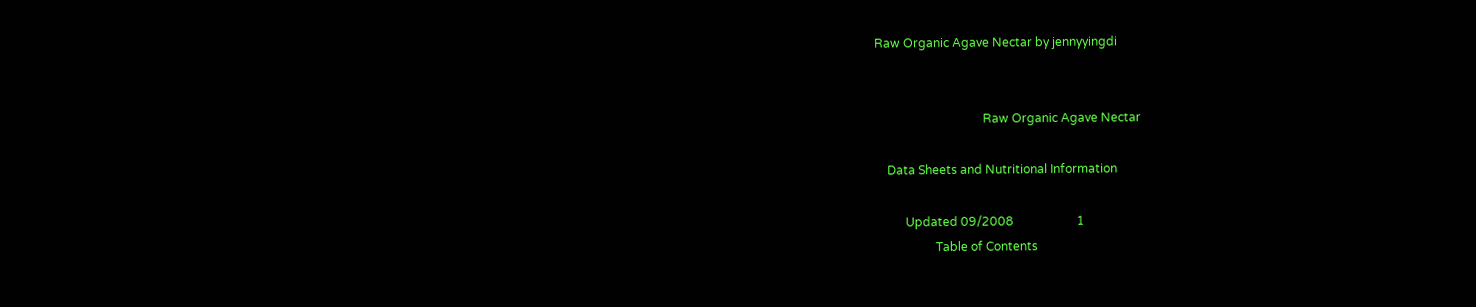Raw Organic Agave Nectar by jennyyingdi


                                    Raw Organic Agave Nectar

    Data Sheets and Nutritional Information

          Updated 09/2008                     1
                    Table of Contents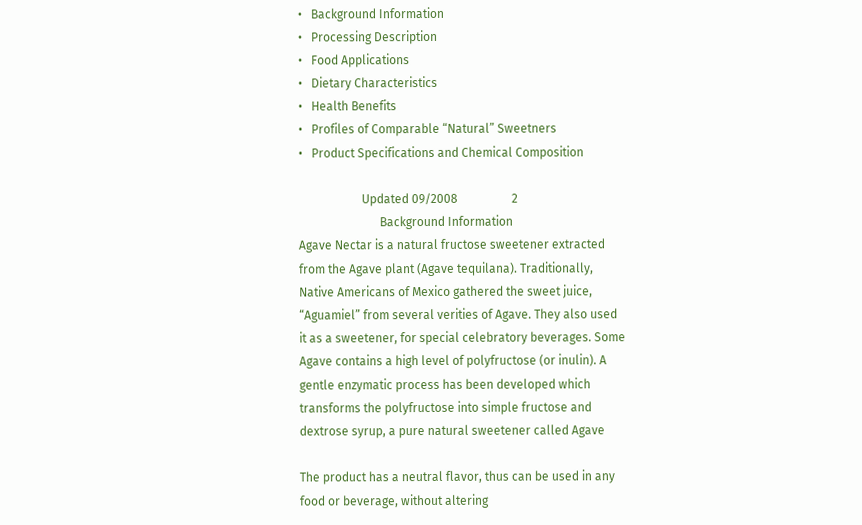•   Background Information
•   Processing Description
•   Food Applications
•   Dietary Characteristics
•   Health Benefits
•   Profiles of Comparable “Natural” Sweetners
•   Product Specifications and Chemical Composition

                     Updated 09/2008                  2
                           Background Information
Agave Nectar is a natural fructose sweetener extracted
from the Agave plant (Agave tequilana). Traditionally,
Native Americans of Mexico gathered the sweet juice,
“Aguamiel” from several verities of Agave. They also used
it as a sweetener, for special celebratory beverages. Some
Agave contains a high level of polyfructose (or inulin). A
gentle enzymatic process has been developed which
transforms the polyfructose into simple fructose and
dextrose syrup, a pure natural sweetener called Agave

The product has a neutral flavor, thus can be used in any
food or beverage, without altering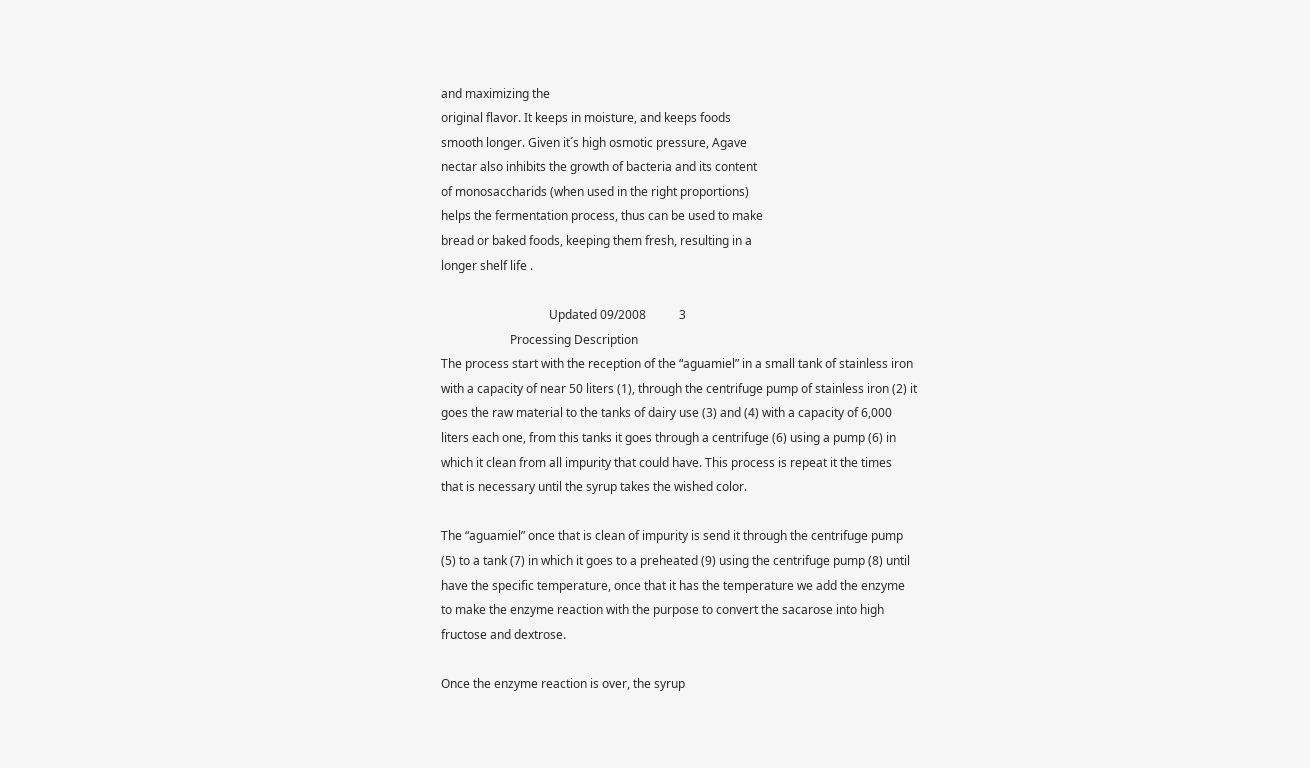and maximizing the
original flavor. It keeps in moisture, and keeps foods
smooth longer. Given it´s high osmotic pressure, Agave
nectar also inhibits the growth of bacteria and its content
of monosaccharids (when used in the right proportions)
helps the fermentation process, thus can be used to make
bread or baked foods, keeping them fresh, resulting in a
longer shelf life .

                                    Updated 09/2008           3
                       Processing Description
The process start with the reception of the “aguamiel” in a small tank of stainless iron
with a capacity of near 50 liters (1), through the centrifuge pump of stainless iron (2) it
goes the raw material to the tanks of dairy use (3) and (4) with a capacity of 6,000
liters each one, from this tanks it goes through a centrifuge (6) using a pump (6) in
which it clean from all impurity that could have. This process is repeat it the times
that is necessary until the syrup takes the wished color.

The “aguamiel” once that is clean of impurity is send it through the centrifuge pump
(5) to a tank (7) in which it goes to a preheated (9) using the centrifuge pump (8) until
have the specific temperature, once that it has the temperature we add the enzyme
to make the enzyme reaction with the purpose to convert the sacarose into high
fructose and dextrose.

Once the enzyme reaction is over, the syrup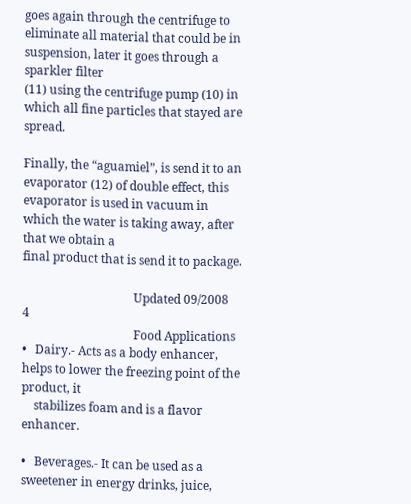goes again through the centrifuge to
eliminate all material that could be in suspension, later it goes through a sparkler filter
(11) using the centrifuge pump (10) in which all fine particles that stayed are spread.

Finally, the “aguamiel”, is send it to an evaporator (12) of double effect, this
evaporator is used in vacuum in which the water is taking away, after that we obtain a
final product that is send it to package.

                                     Updated 09/2008                                          4
                                     Food Applications
•   Dairy.- Acts as a body enhancer, helps to lower the freezing point of the product, it
    stabilizes foam and is a flavor enhancer.

•   Beverages.- It can be used as a sweetener in energy drinks, juice,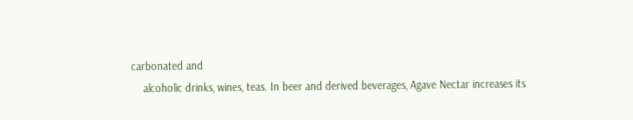carbonated and
    alcoholic drinks, wines, teas. In beer and derived beverages, Agave Nectar increases its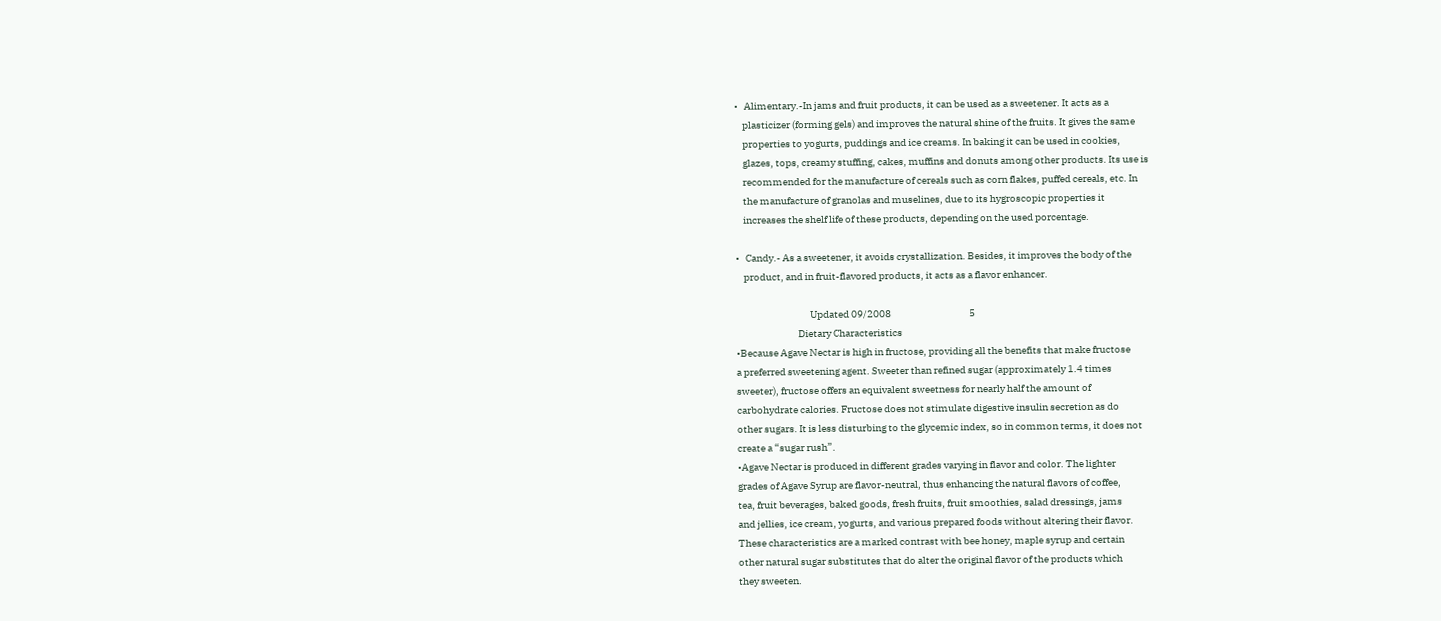•   Alimentary.-In jams and fruit products, it can be used as a sweetener. It acts as a
    plasticizer (forming gels) and improves the natural shine of the fruits. It gives the same
    properties to yogurts, puddings and ice creams. In baking it can be used in cookies,
    glazes, tops, creamy stuffing, cakes, muffins and donuts among other products. Its use is
    recommended for the manufacture of cereals such as corn flakes, puffed cereals, etc. In
    the manufacture of granolas and muselines, due to its hygroscopic properties it
    increases the shelf life of these products, depending on the used porcentage.

•   Candy.- As a sweetener, it avoids crystallization. Besides, it improves the body of the
    product, and in fruit-flavored products, it acts as a flavor enhancer.

                                     Updated 09/2008                                       5
                               Dietary Characteristics
•Because Agave Nectar is high in fructose, providing all the benefits that make fructose
a preferred sweetening agent. Sweeter than refined sugar (approximately 1.4 times
sweeter), fructose offers an equivalent sweetness for nearly half the amount of
carbohydrate calories. Fructose does not stimulate digestive insulin secretion as do
other sugars. It is less disturbing to the glycemic index, so in common terms, it does not
create a “sugar rush”.
•Agave Nectar is produced in different grades varying in flavor and color. The lighter
grades of Agave Syrup are flavor-neutral, thus enhancing the natural flavors of coffee,
tea, fruit beverages, baked goods, fresh fruits, fruit smoothies, salad dressings, jams
and jellies, ice cream, yogurts, and various prepared foods without altering their flavor.
These characteristics are a marked contrast with bee honey, maple syrup and certain
other natural sugar substitutes that do alter the original flavor of the products which
they sweeten.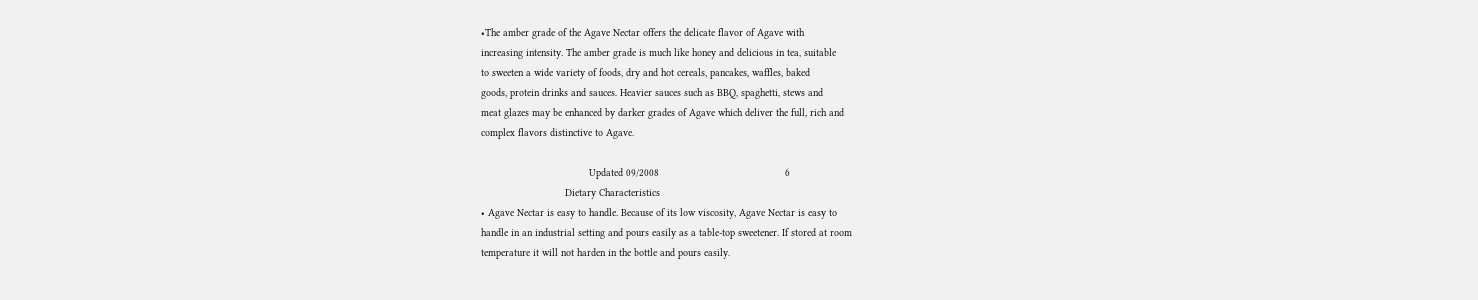•The amber grade of the Agave Nectar offers the delicate flavor of Agave with
increasing intensity. The amber grade is much like honey and delicious in tea, suitable
to sweeten a wide variety of foods, dry and hot cereals, pancakes, waffles, baked
goods, protein drinks and sauces. Heavier sauces such as BBQ, spaghetti, stews and
meat glazes may be enhanced by darker grades of Agave which deliver the full, rich and
complex flavors distinctive to Agave.

                                    Updated 09/2008                                          6
                            Dietary Characteristics
• Agave Nectar is easy to handle. Because of its low viscosity, Agave Nectar is easy to
handle in an industrial setting and pours easily as a table-top sweetener. If stored at room
temperature it will not harden in the bottle and pours easily.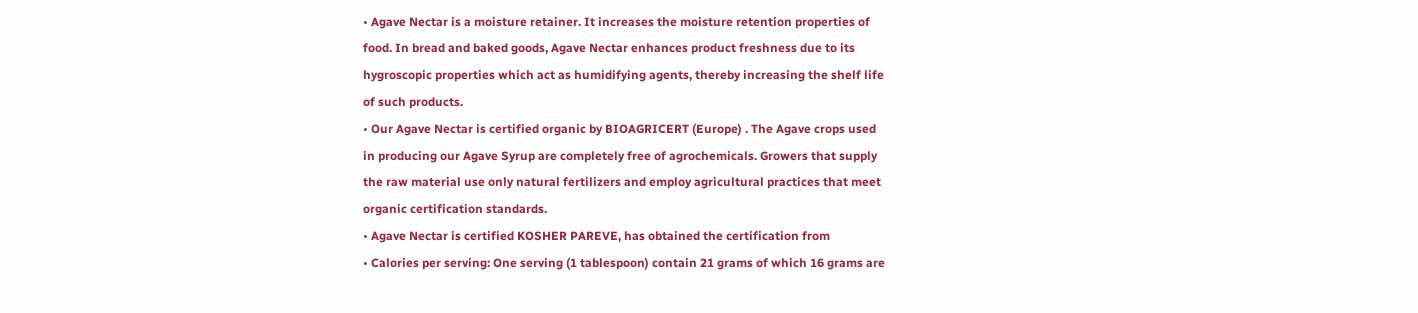• Agave Nectar is a moisture retainer. It increases the moisture retention properties of
food. In bread and baked goods, Agave Nectar enhances product freshness due to its
hygroscopic properties which act as humidifying agents, thereby increasing the shelf life
of such products.
• Our Agave Nectar is certified organic by BIOAGRICERT (Europe) . The Agave crops used
in producing our Agave Syrup are completely free of agrochemicals. Growers that supply
the raw material use only natural fertilizers and employ agricultural practices that meet
organic certification standards.
• Agave Nectar is certified KOSHER PAREVE, has obtained the certification from
• Calories per serving: One serving (1 tablespoon) contain 21 grams of which 16 grams are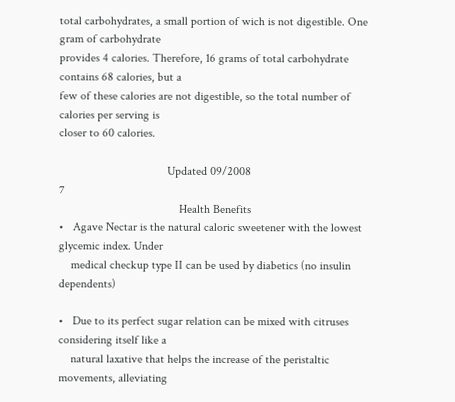total carbohydrates, a small portion of wich is not digestible. One gram of carbohydrate
provides 4 calories. Therefore, 16 grams of total carbohydrate contains 68 calories, but a
few of these calories are not digestible, so the total number of calories per serving is
closer to 60 calories.

                                    Updated 09/2008                                        7
                                        Health Benefits
•   Agave Nectar is the natural caloric sweetener with the lowest glycemic index. Under
    medical checkup type II can be used by diabetics (no insulin dependents)

•   Due to its perfect sugar relation can be mixed with citruses considering itself like a
    natural laxative that helps the increase of the peristaltic movements, alleviating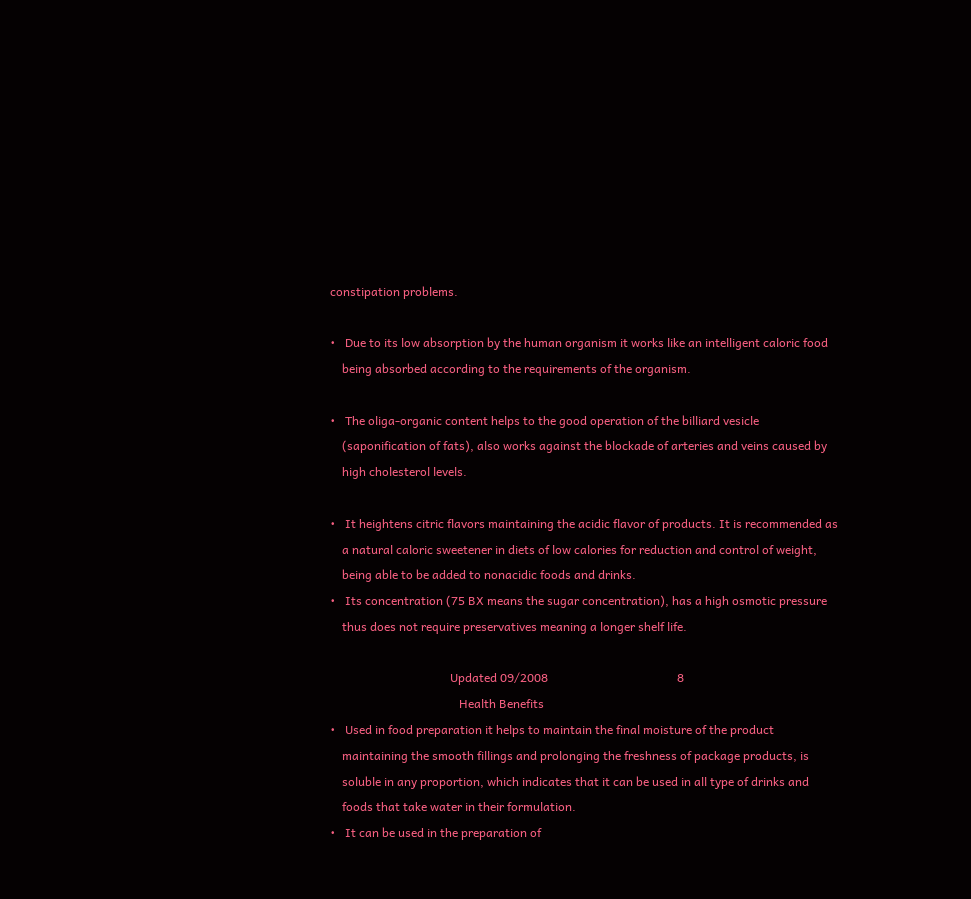constipation problems.

•   Due to its low absorption by the human organism it works like an intelligent caloric food
    being absorbed according to the requirements of the organism.

•   The oliga-organic content helps to the good operation of the billiard vesicle
    (saponification of fats), also works against the blockade of arteries and veins caused by
    high cholesterol levels.

•   It heightens citric flavors maintaining the acidic flavor of products. It is recommended as
    a natural caloric sweetener in diets of low calories for reduction and control of weight,
    being able to be added to nonacidic foods and drinks.
•   Its concentration (75 BX means the sugar concentration), has a high osmotic pressure
    thus does not require preservatives meaning a longer shelf life.

                                        Updated 09/2008                                           8
                                           Health Benefits
•   Used in food preparation it helps to maintain the final moisture of the product
    maintaining the smooth fillings and prolonging the freshness of package products, is
    soluble in any proportion, which indicates that it can be used in all type of drinks and
    foods that take water in their formulation.
•   It can be used in the preparation of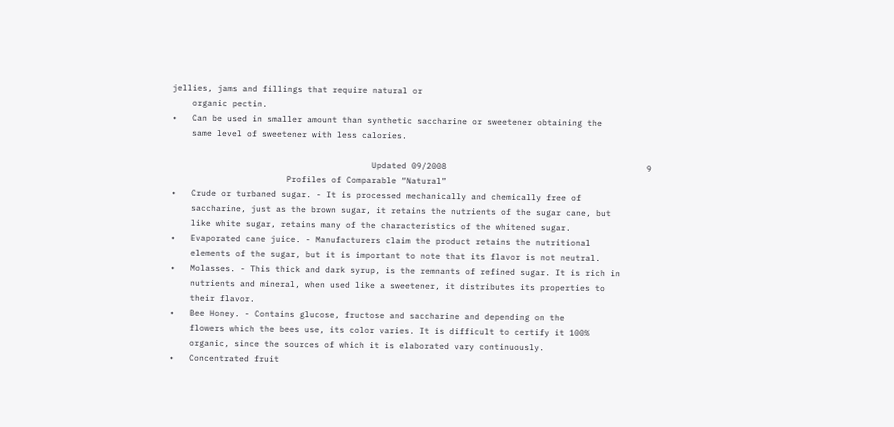jellies, jams and fillings that require natural or
    organic pectin.
•   Can be used in smaller amount than synthetic saccharine or sweetener obtaining the
    same level of sweetener with less calories.

                                        Updated 09/2008                                        9
                       Profiles of Comparable “Natural”
•   Crude or turbaned sugar. - It is processed mechanically and chemically free of
    saccharine, just as the brown sugar, it retains the nutrients of the sugar cane, but
    like white sugar, retains many of the characteristics of the whitened sugar.
•   Evaporated cane juice. - Manufacturers claim the product retains the nutritional
    elements of the sugar, but it is important to note that its flavor is not neutral.
•   Molasses. - This thick and dark syrup, is the remnants of refined sugar. It is rich in
    nutrients and mineral, when used like a sweetener, it distributes its properties to
    their flavor.
•   Bee Honey. - Contains glucose, fructose and saccharine and depending on the
    flowers which the bees use, its color varies. It is difficult to certify it 100%
    organic, since the sources of which it is elaborated vary continuously.
•   Concentrated fruit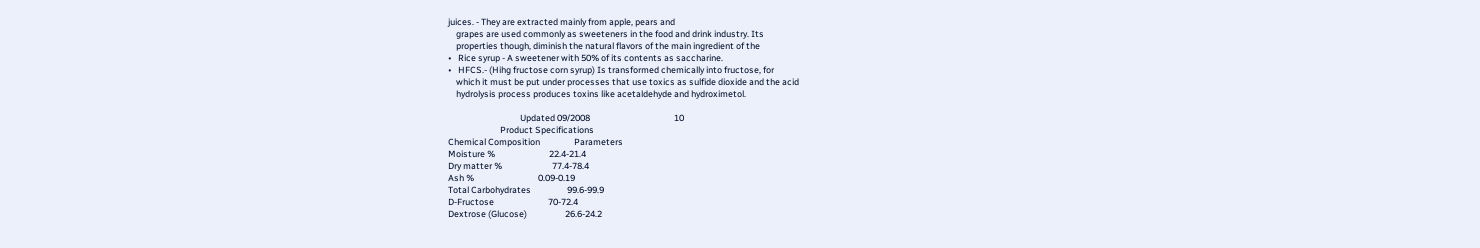juices. - They are extracted mainly from apple, pears and
    grapes are used commonly as sweeteners in the food and drink industry. Its
    properties though, diminish the natural flavors of the main ingredient of the
•   Rice syrup - A sweetener with 50% of its contents as saccharine.
•   HFCS.- (Hihg fructose corn syrup) Is transformed chemically into fructose, for
    which it must be put under processes that use toxics as sulfide dioxide and the acid
    hydrolysis process produces toxins like acetaldehyde and hydroximetol.

                                    Updated 09/2008                                          10
                          Product Specifications
Chemical Composition                 Parameters
Moisture %                           22.4-21.4
Dry matter %                         77.4-78.4
Ash %                                0.09-0.19
Total Carbohydrates                  99.6-99.9
D-Fructose                           70-72.4
Dextrose (Glucose)                   26.6-24.2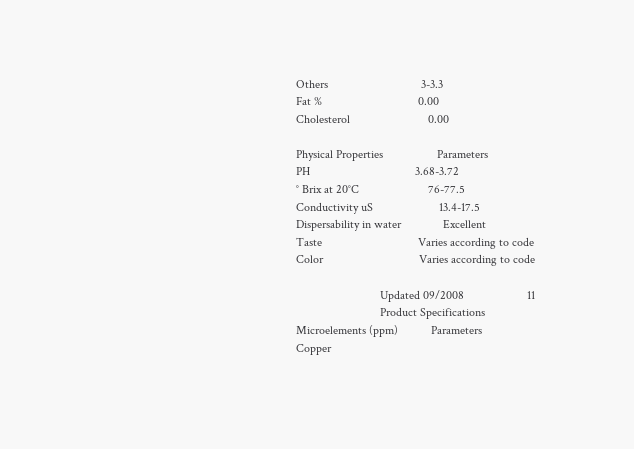Others                               3-3.3
Fat %                                0.00
Cholesterol                          0.00

Physical Properties                  Parameters
PH                                   3.68-3.72
° Brix at 20°C                       76-77.5
Conductivity uS                      13.4-17.5
Dispersability in water              Excellent
Taste                                Varies according to code
Color                                Varies according to code

                            Updated 09/2008                     11
                            Product Specifications
Microelements (ppm)           Parameters
Copper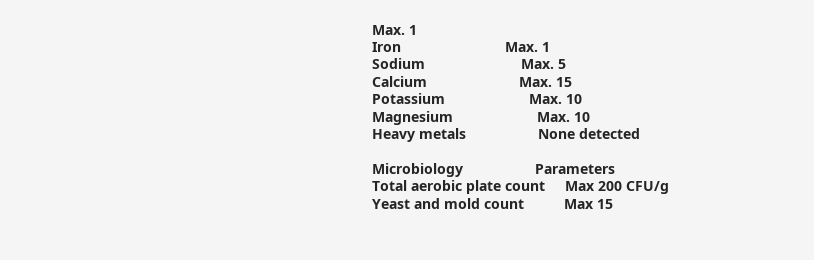Max. 1
Iron                          Max. 1
Sodium                        Max. 5
Calcium                       Max. 15
Potassium                     Max. 10
Magnesium                     Max. 10
Heavy metals                  None detected

Microbiology                  Parameters
Total aerobic plate count     Max 200 CFU/g
Yeast and mold count          Max 15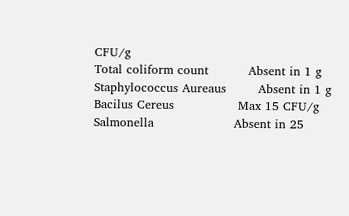CFU/g
Total coliform count          Absent in 1 g
Staphylococcus Aureaus        Absent in 1 g
Bacilus Cereus                Max 15 CFU/g
Salmonella                    Absent in 25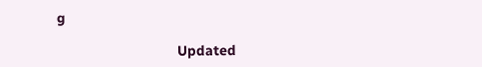g

                              Updated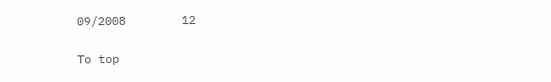09/2008        12

To top